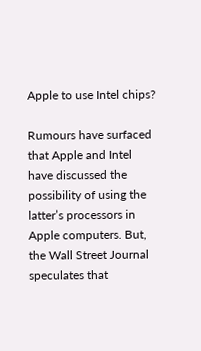Apple to use Intel chips?

Rumours have surfaced that Apple and Intel have discussed the possibility of using the latter’s processors in Apple computers. But, the Wall Street Journal speculates that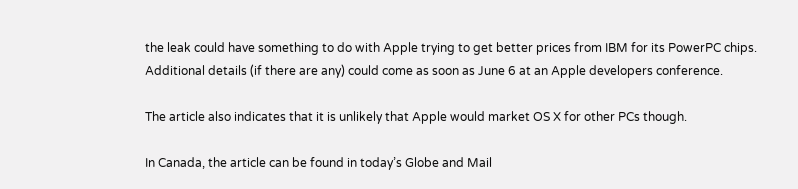the leak could have something to do with Apple trying to get better prices from IBM for its PowerPC chips. Additional details (if there are any) could come as soon as June 6 at an Apple developers conference.

The article also indicates that it is unlikely that Apple would market OS X for other PCs though.

In Canada, the article can be found in today’s Globe and Mail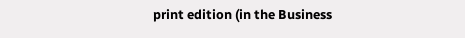print edition (in the Business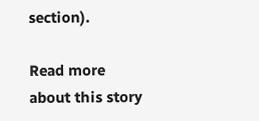section).

Read more about this story